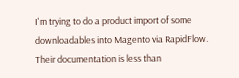I'm trying to do a product import of some downloadables into Magento via RapidFlow. Their documentation is less than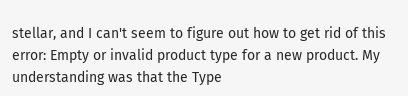stellar, and I can't seem to figure out how to get rid of this error: Empty or invalid product type for a new product. My understanding was that the Type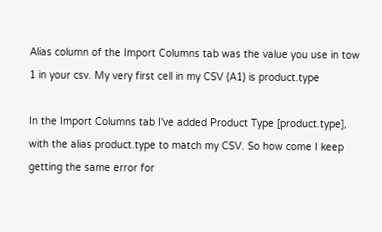Alias column of the Import Columns tab was the value you use in tow 1 in your csv. My very first cell in my CSV (A1) is product.type

In the Import Columns tab I've added Product Type [product.type], with the alias product.type to match my CSV. So how come I keep getting the same error for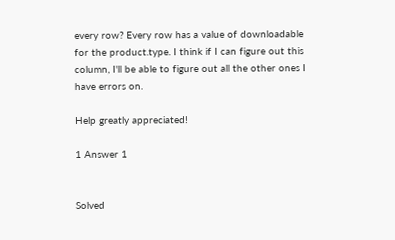every row? Every row has a value of downloadable for the product.type. I think if I can figure out this column, I'll be able to figure out all the other ones I have errors on.

Help greatly appreciated!

1 Answer 1


Solved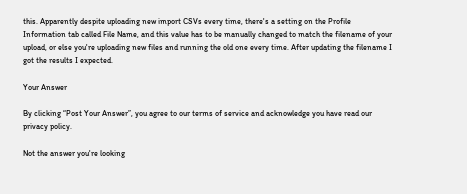this. Apparently despite uploading new import CSVs every time, there's a setting on the Profile Information tab called File Name, and this value has to be manually changed to match the filename of your upload, or else you're uploading new files and running the old one every time. After updating the filename I got the results I expected.

Your Answer

By clicking “Post Your Answer”, you agree to our terms of service and acknowledge you have read our privacy policy.

Not the answer you're looking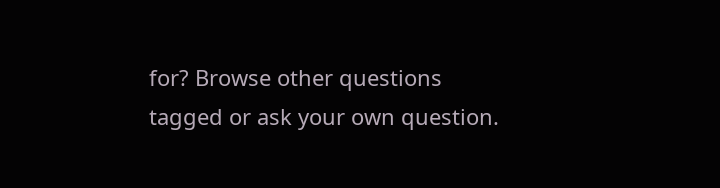for? Browse other questions tagged or ask your own question.